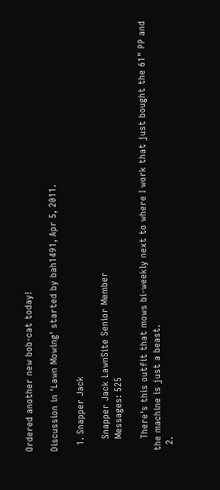Ordered another new bob-cat today!

Discussion in 'Lawn Mowing' started by bah1491, Apr 5, 2011.

  1. Snapper Jack

    Snapper Jack LawnSite Senior Member
    Messages: 525

    There's this outfit that mows bi-weekly next to where I work that just bought the 61" PP and the machine is just a beast.
  2.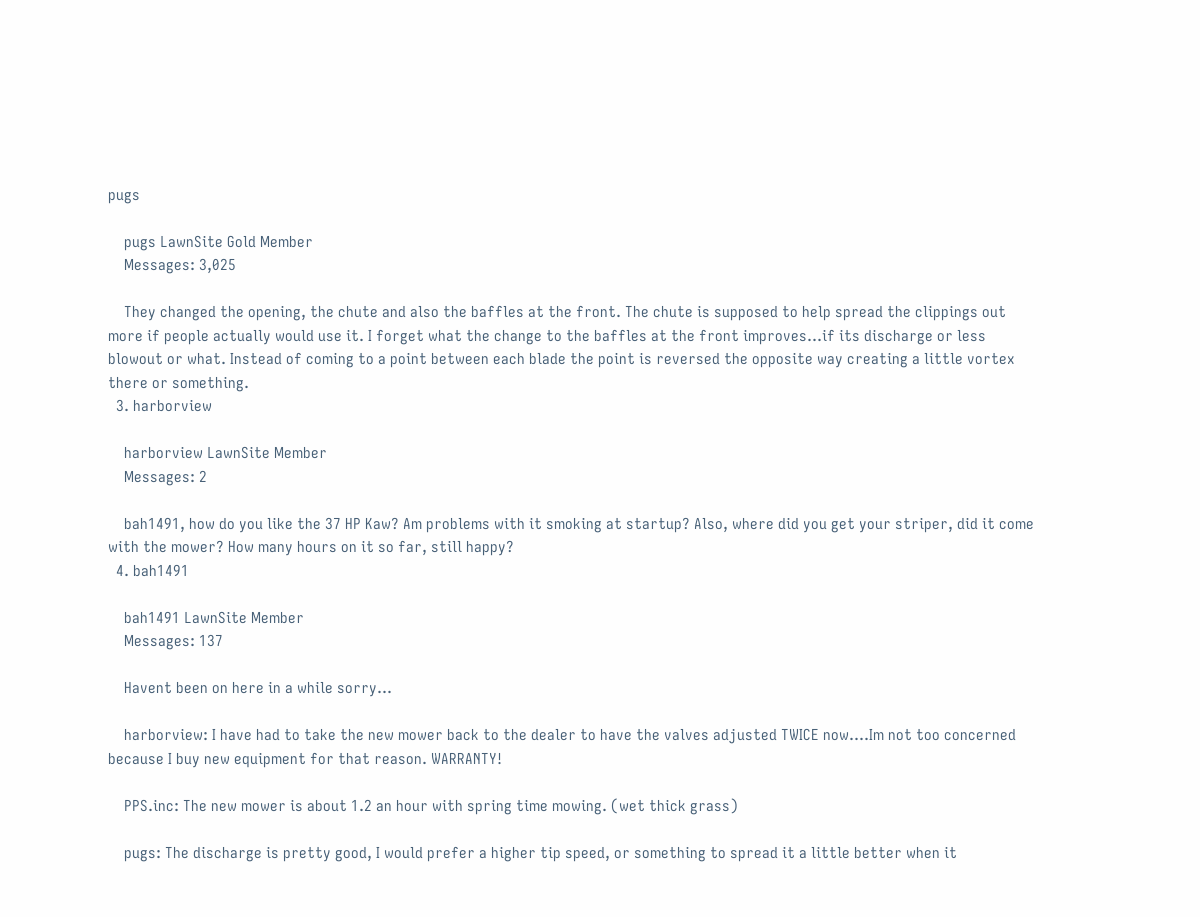pugs

    pugs LawnSite Gold Member
    Messages: 3,025

    They changed the opening, the chute and also the baffles at the front. The chute is supposed to help spread the clippings out more if people actually would use it. I forget what the change to the baffles at the front improves...if its discharge or less blowout or what. Instead of coming to a point between each blade the point is reversed the opposite way creating a little vortex there or something.
  3. harborview

    harborview LawnSite Member
    Messages: 2

    bah1491, how do you like the 37 HP Kaw? Am problems with it smoking at startup? Also, where did you get your striper, did it come with the mower? How many hours on it so far, still happy?
  4. bah1491

    bah1491 LawnSite Member
    Messages: 137

    Havent been on here in a while sorry...

    harborview: I have had to take the new mower back to the dealer to have the valves adjusted TWICE now....Im not too concerned because I buy new equipment for that reason. WARRANTY!

    PPS.inc: The new mower is about 1.2 an hour with spring time mowing. (wet thick grass)

    pugs: The discharge is pretty good, I would prefer a higher tip speed, or something to spread it a little better when it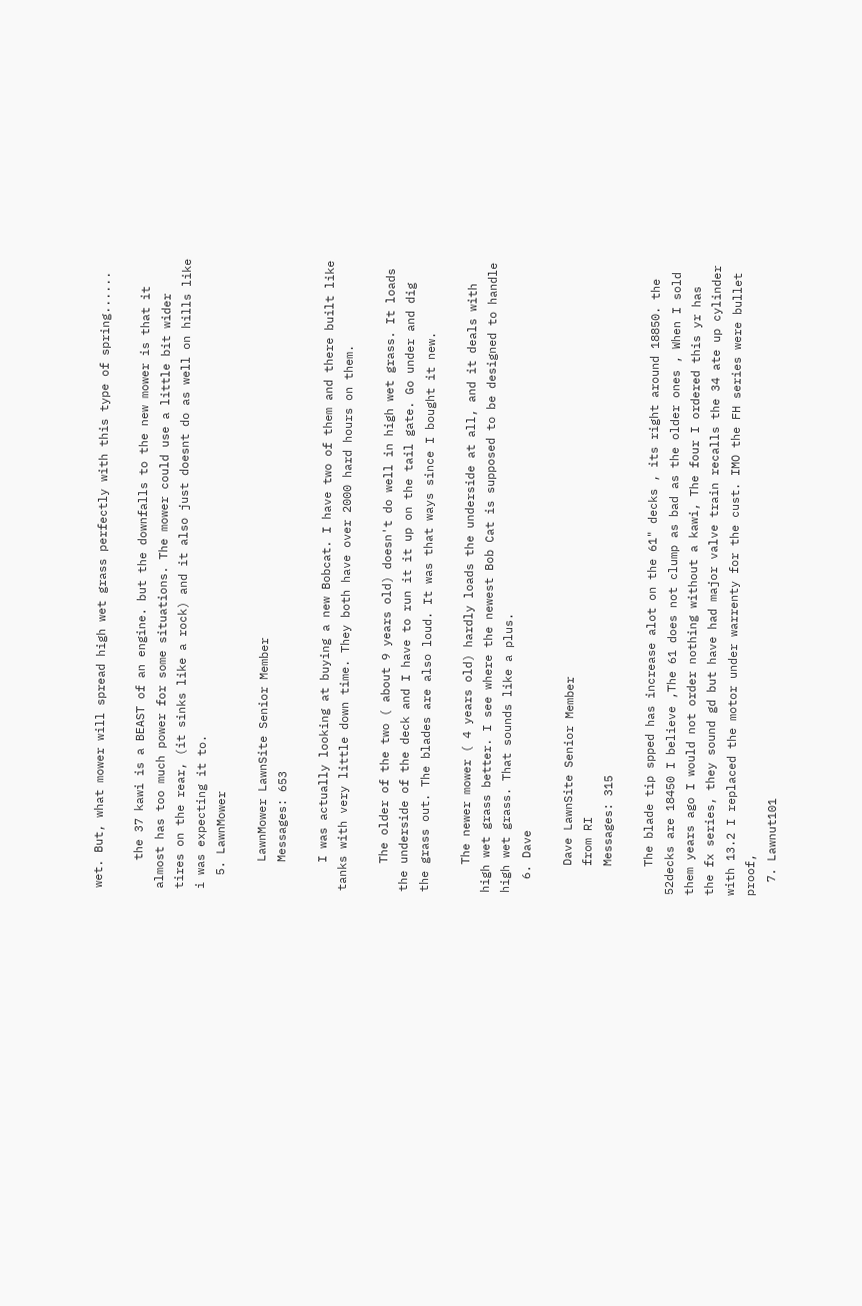wet. But, what mower will spread high wet grass perfectly with this type of spring......

    the 37 kawi is a BEAST of an engine. but the downfalls to the new mower is that it almost has too much power for some situations. The mower could use a little bit wider tires on the rear, (it sinks like a rock) and it also just doesnt do as well on hills like i was expecting it to.
  5. LawnMower

    LawnMower LawnSite Senior Member
    Messages: 653

    I was actually looking at buying a new Bobcat. I have two of them and there built like tanks with very little down time. They both have over 2000 hard hours on them.

    The older of the two ( about 9 years old) doesn't do well in high wet grass. It loads the underside of the deck and I have to run it it up on the tail gate. Go under and dig the grass out. The blades are also loud. It was that ways since I bought it new.

    The newer mower ( 4 years old) hardly loads the underside at all, and it deals with high wet grass better. I see where the newest Bob Cat is supposed to be designed to handle high wet grass. That sounds like a plus.
  6. Dave

    Dave LawnSite Senior Member
    from RI
    Messages: 315

    The blade tip spped has increase alot on the 61" decks , its right around 18850. the 52decks are 18450 I believe ,The 61 does not clump as bad as the older ones , When I sold them years ago I would not order nothing without a kawi, The four I ordered this yr has the fx series, they sound gd but have had major valve train recalls the 34 ate up cylinder with 13.2 I replaced the motor under warrenty for the cust. IMO the FH series were bullet proof,
  7. Lawnut101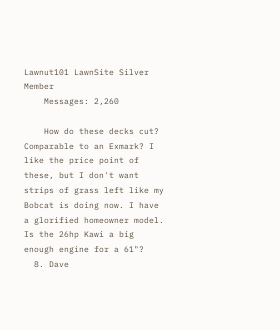Lawnut101 LawnSite Silver Member
    Messages: 2,260

    How do these decks cut? Comparable to an Exmark? I like the price point of these, but I don't want strips of grass left like my Bobcat is doing now. I have a glorified homeowner model. Is the 26hp Kawi a big enough engine for a 61"?
  8. Dave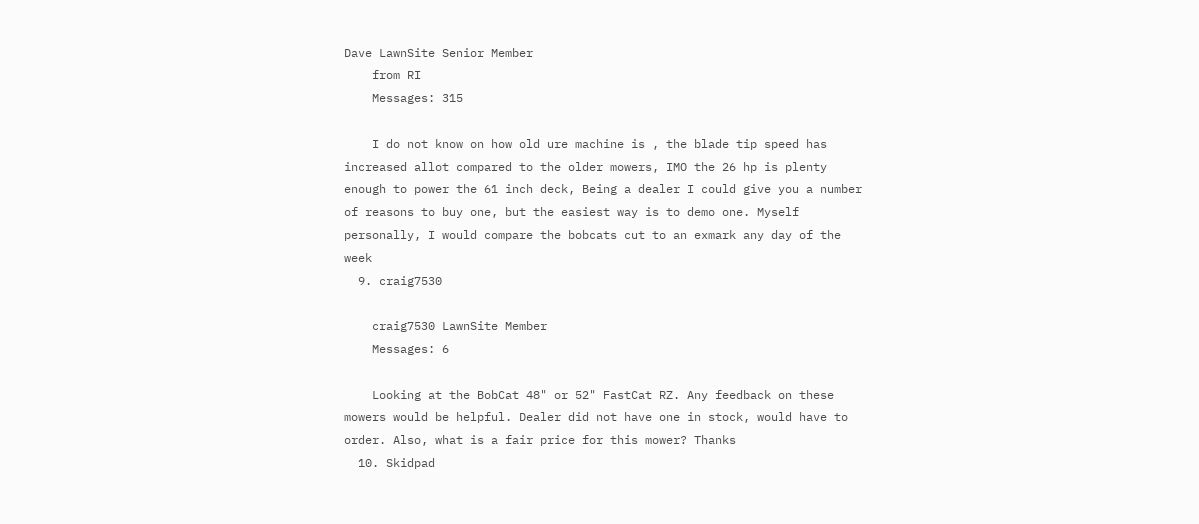Dave LawnSite Senior Member
    from RI
    Messages: 315

    I do not know on how old ure machine is , the blade tip speed has increased allot compared to the older mowers, IMO the 26 hp is plenty enough to power the 61 inch deck, Being a dealer I could give you a number of reasons to buy one, but the easiest way is to demo one. Myself personally, I would compare the bobcats cut to an exmark any day of the week
  9. craig7530

    craig7530 LawnSite Member
    Messages: 6

    Looking at the BobCat 48" or 52" FastCat RZ. Any feedback on these mowers would be helpful. Dealer did not have one in stock, would have to order. Also, what is a fair price for this mower? Thanks
  10. Skidpad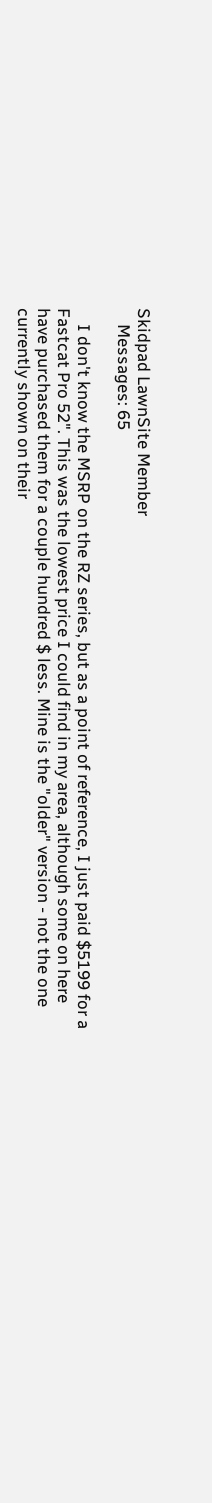Skidpad LawnSite Member
    Messages: 65

    I don't know the MSRP on the RZ series, but as a point of reference, I just paid $5199 for a Fastcat Pro 52". This was the lowest price I could find in my area, although some on here have purchased them for a couple hundred $ less. Mine is the "older" version - not the one currently shown on their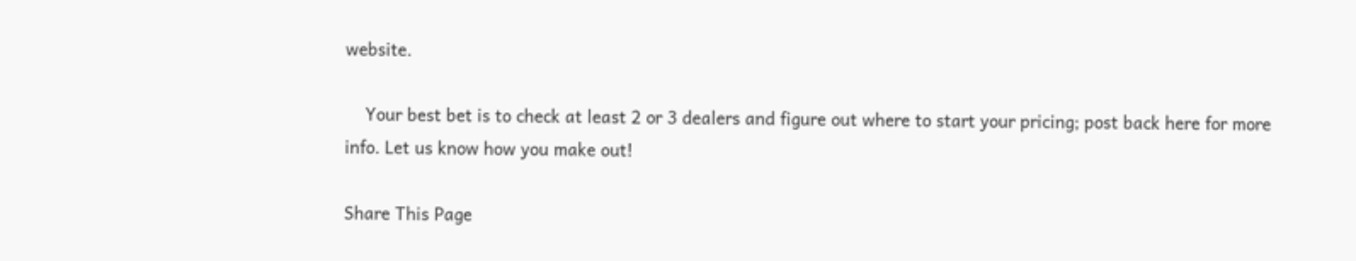website.

    Your best bet is to check at least 2 or 3 dealers and figure out where to start your pricing; post back here for more info. Let us know how you make out!

Share This Page